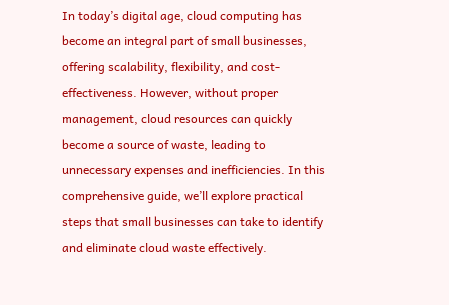In today’s digital age, cloud computing has become an integral part of small businesses, offering scalability, flexibility, and cost-effectiveness. However, without proper management, cloud resources can quickly become a source of waste, leading to unnecessary expenses and inefficiencies. In this comprehensive guide, we’ll explore practical steps that small businesses can take to identify and eliminate cloud waste effectively.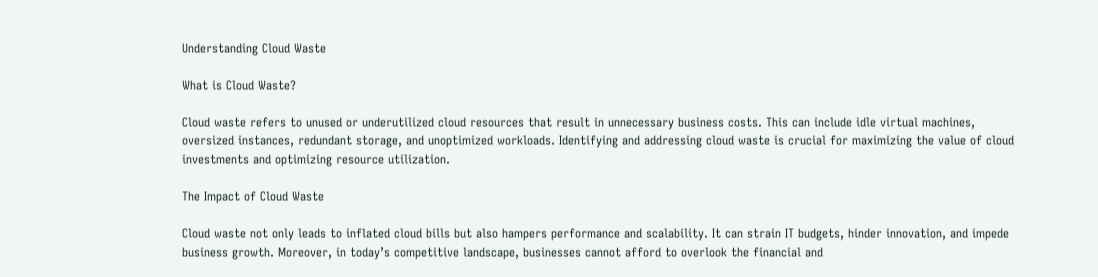Understanding Cloud Waste

What is Cloud Waste?

Cloud waste refers to unused or underutilized cloud resources that result in unnecessary business costs. This can include idle virtual machines, oversized instances, redundant storage, and unoptimized workloads. Identifying and addressing cloud waste is crucial for maximizing the value of cloud investments and optimizing resource utilization.

The Impact of Cloud Waste

Cloud waste not only leads to inflated cloud bills but also hampers performance and scalability. It can strain IT budgets, hinder innovation, and impede business growth. Moreover, in today’s competitive landscape, businesses cannot afford to overlook the financial and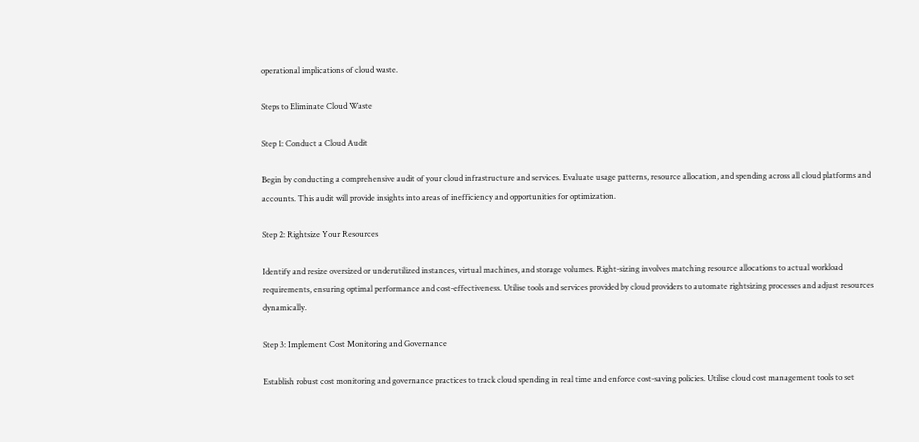operational implications of cloud waste.

Steps to Eliminate Cloud Waste

Step 1: Conduct a Cloud Audit

Begin by conducting a comprehensive audit of your cloud infrastructure and services. Evaluate usage patterns, resource allocation, and spending across all cloud platforms and accounts. This audit will provide insights into areas of inefficiency and opportunities for optimization.

Step 2: Rightsize Your Resources

Identify and resize oversized or underutilized instances, virtual machines, and storage volumes. Right-sizing involves matching resource allocations to actual workload requirements, ensuring optimal performance and cost-effectiveness. Utilise tools and services provided by cloud providers to automate rightsizing processes and adjust resources dynamically.

Step 3: Implement Cost Monitoring and Governance

Establish robust cost monitoring and governance practices to track cloud spending in real time and enforce cost-saving policies. Utilise cloud cost management tools to set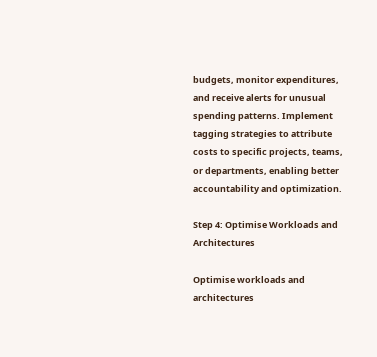budgets, monitor expenditures, and receive alerts for unusual spending patterns. Implement tagging strategies to attribute costs to specific projects, teams, or departments, enabling better accountability and optimization.

Step 4: Optimise Workloads and Architectures

Optimise workloads and architectures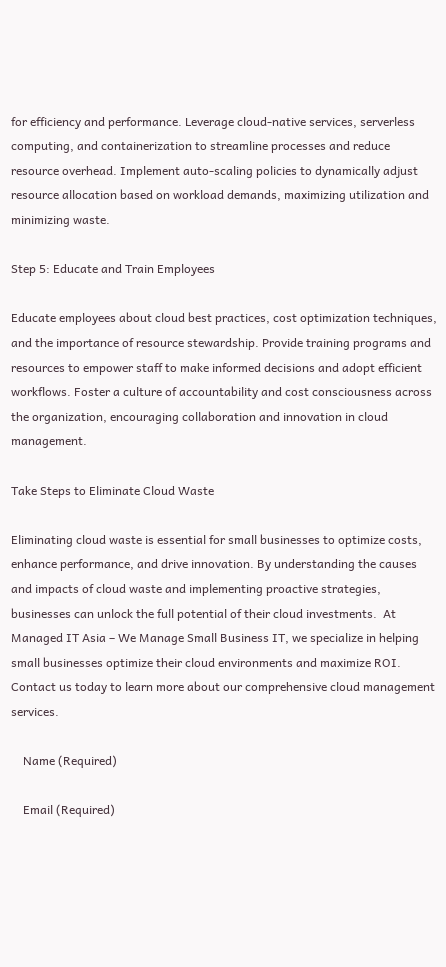for efficiency and performance. Leverage cloud-native services, serverless computing, and containerization to streamline processes and reduce resource overhead. Implement auto-scaling policies to dynamically adjust resource allocation based on workload demands, maximizing utilization and minimizing waste.

Step 5: Educate and Train Employees

Educate employees about cloud best practices, cost optimization techniques, and the importance of resource stewardship. Provide training programs and resources to empower staff to make informed decisions and adopt efficient workflows. Foster a culture of accountability and cost consciousness across the organization, encouraging collaboration and innovation in cloud management.

Take Steps to Eliminate Cloud Waste

Eliminating cloud waste is essential for small businesses to optimize costs, enhance performance, and drive innovation. By understanding the causes and impacts of cloud waste and implementing proactive strategies, businesses can unlock the full potential of their cloud investments.  At Managed IT Asia – We Manage Small Business IT, we specialize in helping small businesses optimize their cloud environments and maximize ROI. Contact us today to learn more about our comprehensive cloud management services.

    Name (Required)

    Email (Required)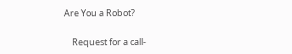Are You a Robot?

    Request for a call-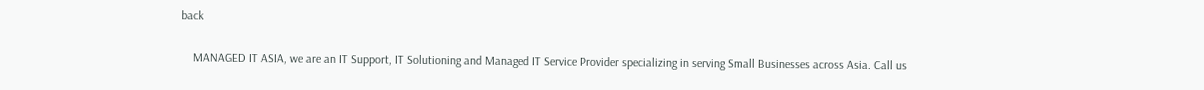back


    MANAGED IT ASIA, we are an IT Support, IT Solutioning and Managed IT Service Provider specializing in serving Small Businesses across Asia. Call us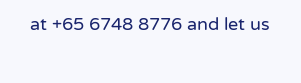at +65 6748 8776 and let us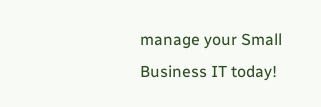manage your Small Business IT today!